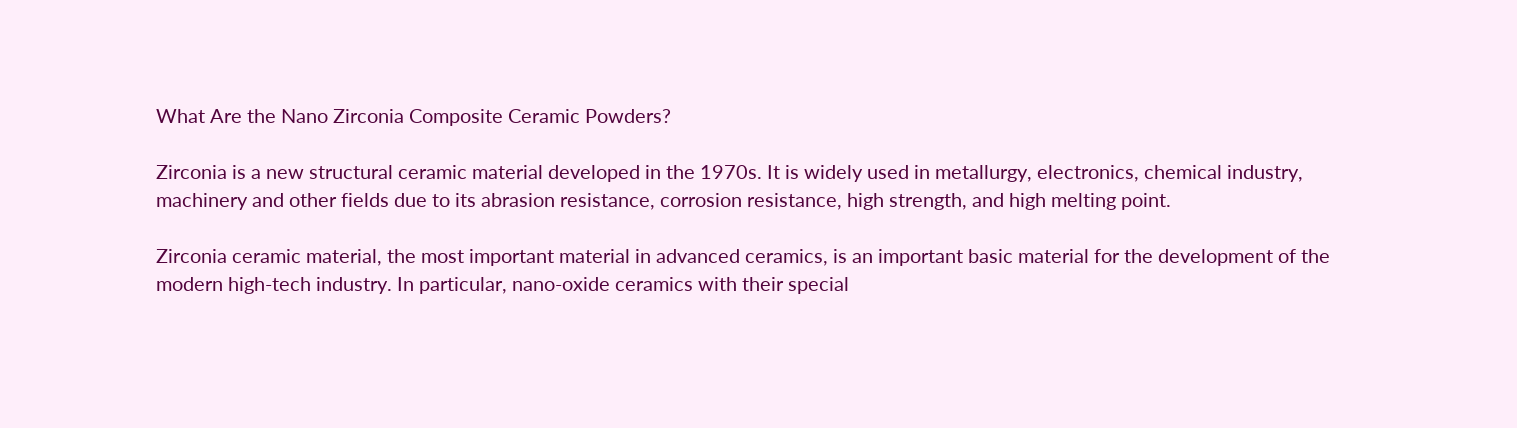What Are the Nano Zirconia Composite Ceramic Powders?

Zirconia is a new structural ceramic material developed in the 1970s. It is widely used in metallurgy, electronics, chemical industry, machinery and other fields due to its abrasion resistance, corrosion resistance, high strength, and high melting point.

Zirconia ceramic material, the most important material in advanced ceramics, is an important basic material for the development of the modern high-tech industry. In particular, nano-oxide ceramics with their special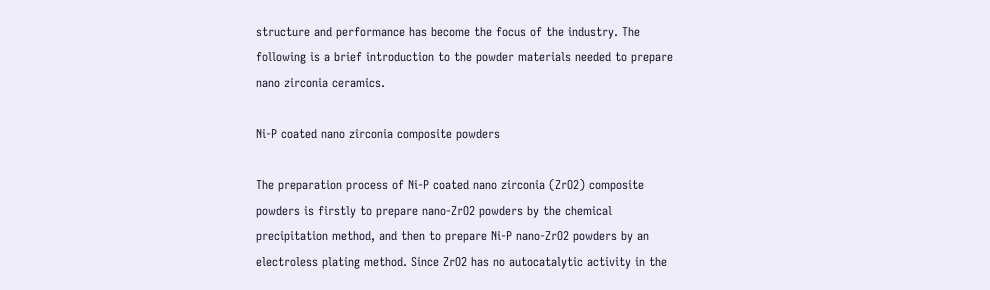structure and performance has become the focus of the industry. The following is a brief introduction to the powder materials needed to prepare nano zirconia ceramics.

Ni-P coated nano zirconia composite powders

The preparation process of Ni-P coated nano zirconia (ZrO2) composite powders is firstly to prepare nano-ZrO2 powders by the chemical precipitation method, and then to prepare Ni-P nano-ZrO2 powders by an electroless plating method. Since ZrO2 has no autocatalytic activity in the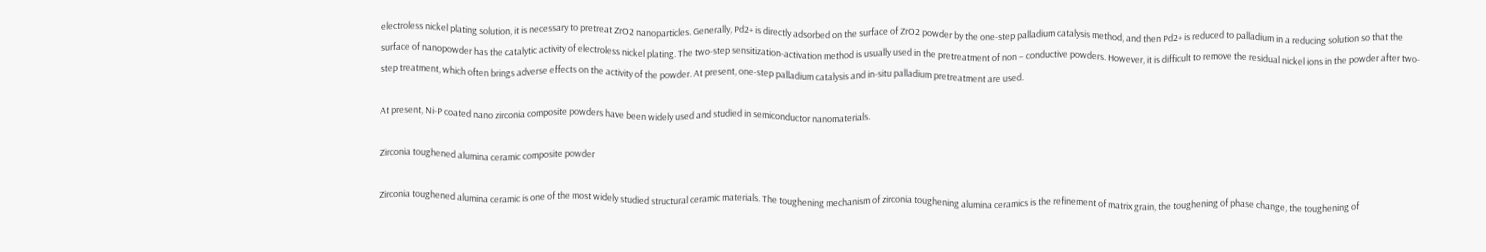electroless nickel plating solution, it is necessary to pretreat ZrO2 nanoparticles. Generally, Pd2+ is directly adsorbed on the surface of ZrO2 powder by the one-step palladium catalysis method, and then Pd2+ is reduced to palladium in a reducing solution so that the surface of nanopowder has the catalytic activity of electroless nickel plating. The two-step sensitization-activation method is usually used in the pretreatment of non – conductive powders. However, it is difficult to remove the residual nickel ions in the powder after two-step treatment, which often brings adverse effects on the activity of the powder. At present, one-step palladium catalysis and in-situ palladium pretreatment are used.

At present, Ni-P coated nano zirconia composite powders have been widely used and studied in semiconductor nanomaterials.

Zirconia toughened alumina ceramic composite powder

Zirconia toughened alumina ceramic is one of the most widely studied structural ceramic materials. The toughening mechanism of zirconia toughening alumina ceramics is the refinement of matrix grain, the toughening of phase change, the toughening of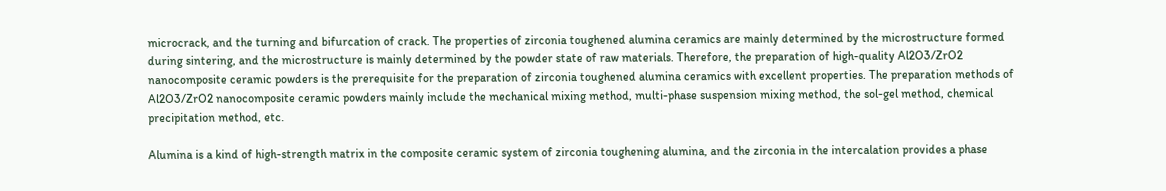microcrack, and the turning and bifurcation of crack. The properties of zirconia toughened alumina ceramics are mainly determined by the microstructure formed during sintering, and the microstructure is mainly determined by the powder state of raw materials. Therefore, the preparation of high-quality Al2O3/ZrO2 nanocomposite ceramic powders is the prerequisite for the preparation of zirconia toughened alumina ceramics with excellent properties. The preparation methods of Al2O3/ZrO2 nanocomposite ceramic powders mainly include the mechanical mixing method, multi-phase suspension mixing method, the sol-gel method, chemical precipitation method, etc.

Alumina is a kind of high-strength matrix in the composite ceramic system of zirconia toughening alumina, and the zirconia in the intercalation provides a phase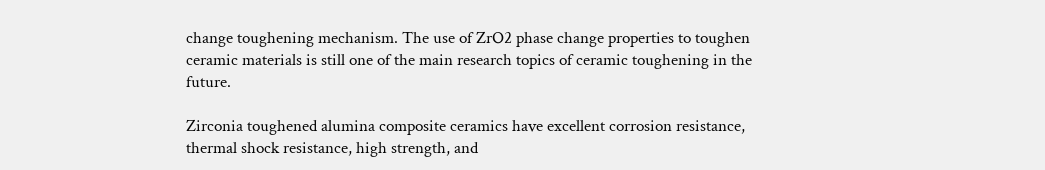change toughening mechanism. The use of ZrO2 phase change properties to toughen ceramic materials is still one of the main research topics of ceramic toughening in the future.

Zirconia toughened alumina composite ceramics have excellent corrosion resistance, thermal shock resistance, high strength, and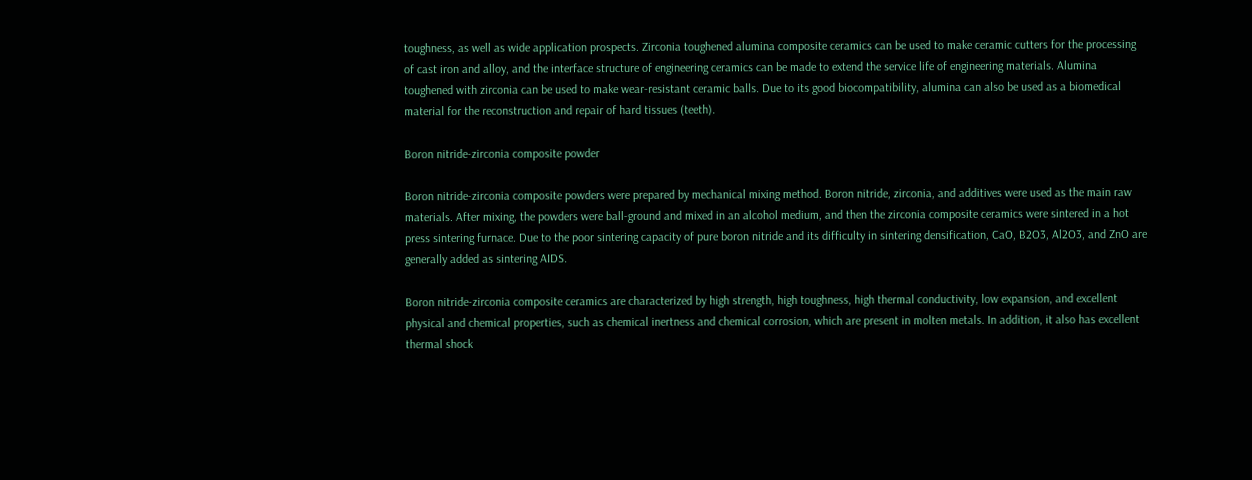toughness, as well as wide application prospects. Zirconia toughened alumina composite ceramics can be used to make ceramic cutters for the processing of cast iron and alloy, and the interface structure of engineering ceramics can be made to extend the service life of engineering materials. Alumina toughened with zirconia can be used to make wear-resistant ceramic balls. Due to its good biocompatibility, alumina can also be used as a biomedical material for the reconstruction and repair of hard tissues (teeth).

Boron nitride-zirconia composite powder

Boron nitride-zirconia composite powders were prepared by mechanical mixing method. Boron nitride, zirconia, and additives were used as the main raw materials. After mixing, the powders were ball-ground and mixed in an alcohol medium, and then the zirconia composite ceramics were sintered in a hot press sintering furnace. Due to the poor sintering capacity of pure boron nitride and its difficulty in sintering densification, CaO, B2O3, Al2O3, and ZnO are generally added as sintering AIDS.

Boron nitride-zirconia composite ceramics are characterized by high strength, high toughness, high thermal conductivity, low expansion, and excellent physical and chemical properties, such as chemical inertness and chemical corrosion, which are present in molten metals. In addition, it also has excellent thermal shock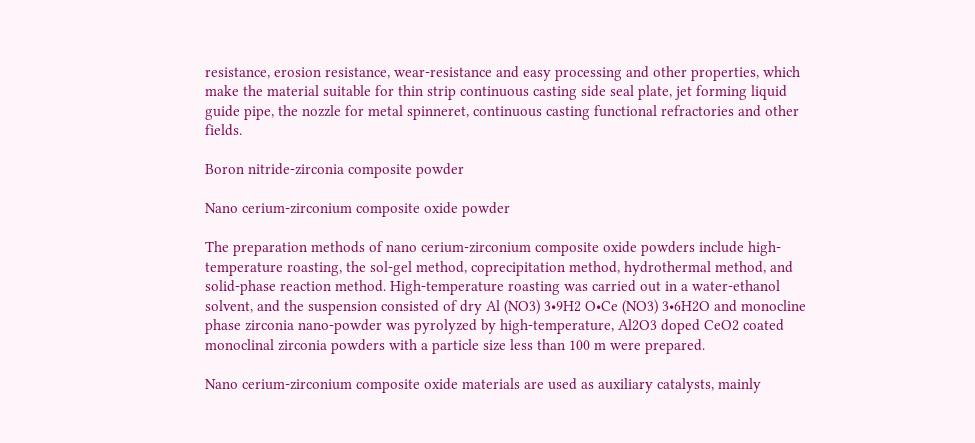resistance, erosion resistance, wear-resistance and easy processing and other properties, which make the material suitable for thin strip continuous casting side seal plate, jet forming liquid guide pipe, the nozzle for metal spinneret, continuous casting functional refractories and other fields.

Boron nitride-zirconia composite powder

Nano cerium-zirconium composite oxide powder

The preparation methods of nano cerium-zirconium composite oxide powders include high-temperature roasting, the sol-gel method, coprecipitation method, hydrothermal method, and solid-phase reaction method. High-temperature roasting was carried out in a water-ethanol solvent, and the suspension consisted of dry Al (NO3) 3•9H2 O•Ce (NO3) 3•6H2O and monocline phase zirconia nano-powder was pyrolyzed by high-temperature, Al2O3 doped CeO2 coated monoclinal zirconia powders with a particle size less than 100 m were prepared.

Nano cerium-zirconium composite oxide materials are used as auxiliary catalysts, mainly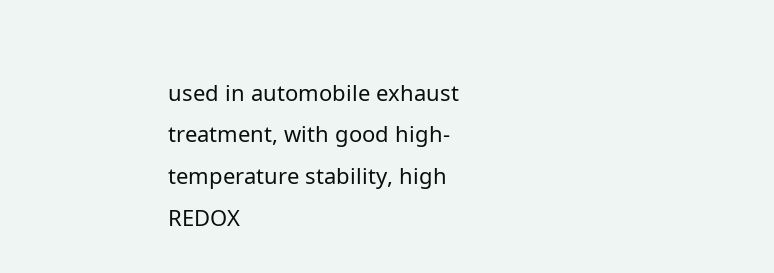used in automobile exhaust treatment, with good high-temperature stability, high REDOX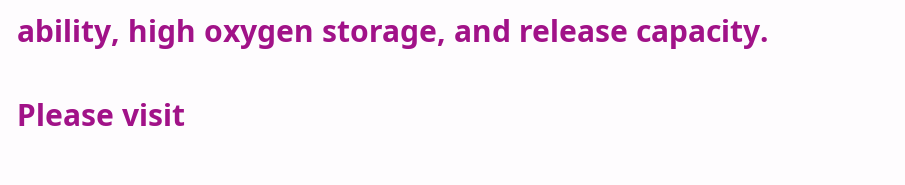ability, high oxygen storage, and release capacity.

Please visit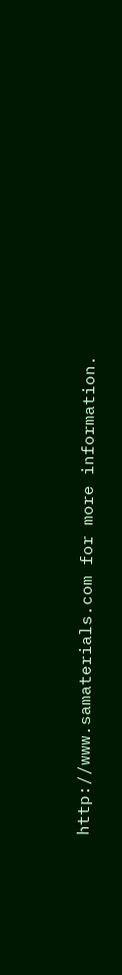http://www.samaterials.com for more information.